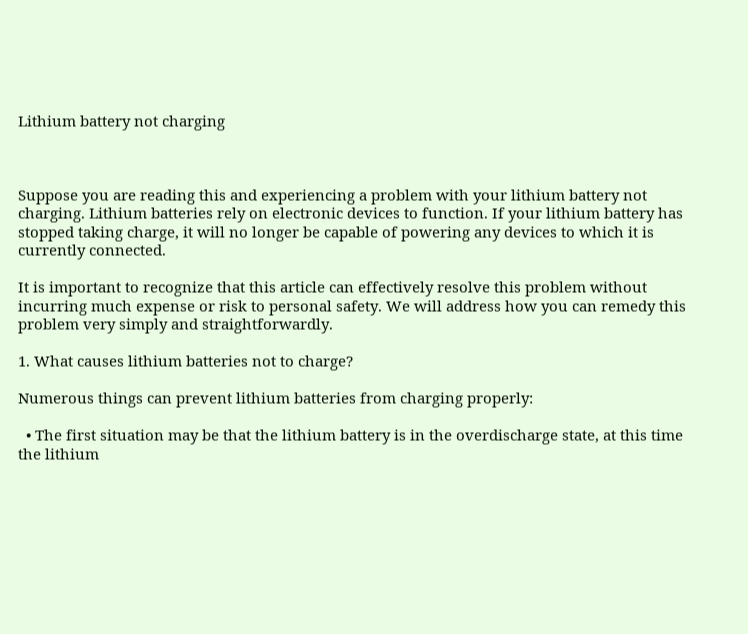Lithium battery not charging



Suppose you are reading this and experiencing a problem with your lithium battery not charging. Lithium batteries rely on electronic devices to function. If your lithium battery has stopped taking charge, it will no longer be capable of powering any devices to which it is currently connected.

It is important to recognize that this article can effectively resolve this problem without incurring much expense or risk to personal safety. We will address how you can remedy this problem very simply and straightforwardly.

1. What causes lithium batteries not to charge?

Numerous things can prevent lithium batteries from charging properly:

  • The first situation may be that the lithium battery is in the overdischarge state, at this time the lithium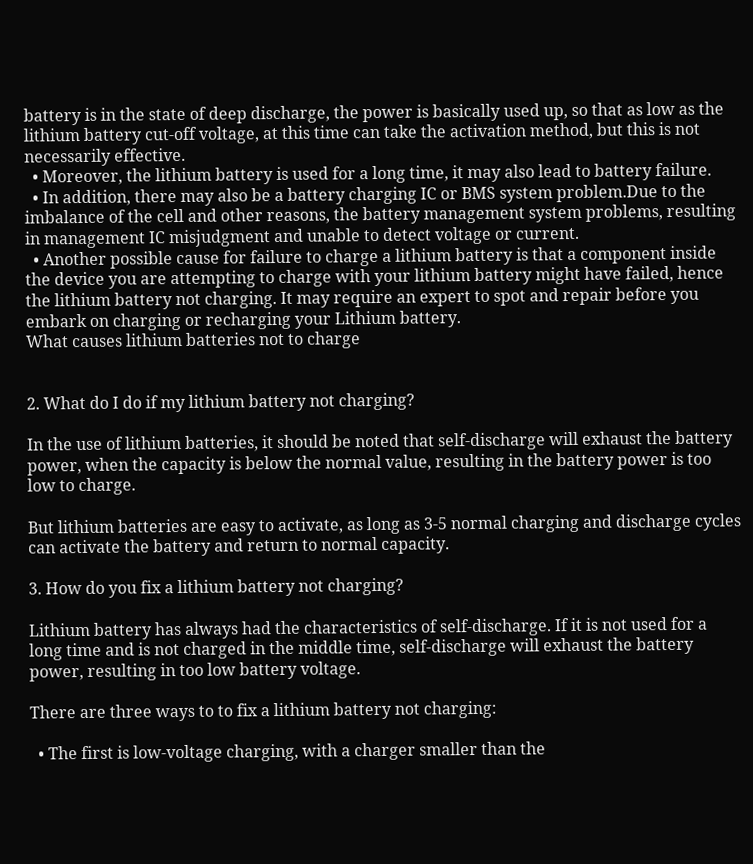battery is in the state of deep discharge, the power is basically used up, so that as low as the lithium battery cut-off voltage, at this time can take the activation method, but this is not necessarily effective.
  • Moreover, the lithium battery is used for a long time, it may also lead to battery failure.
  • In addition, there may also be a battery charging IC or BMS system problem.Due to the imbalance of the cell and other reasons, the battery management system problems, resulting in management IC misjudgment and unable to detect voltage or current.
  • Another possible cause for failure to charge a lithium battery is that a component inside the device you are attempting to charge with your lithium battery might have failed, hence the lithium battery not charging. It may require an expert to spot and repair before you embark on charging or recharging your Lithium battery.
What causes lithium batteries not to charge


2. What do I do if my lithium battery not charging?

In the use of lithium batteries, it should be noted that self-discharge will exhaust the battery power, when the capacity is below the normal value, resulting in the battery power is too low to charge.

But lithium batteries are easy to activate, as long as 3-5 normal charging and discharge cycles can activate the battery and return to normal capacity.

3. How do you fix a lithium battery not charging?

Lithium battery has always had the characteristics of self-discharge. If it is not used for a long time and is not charged in the middle time, self-discharge will exhaust the battery power, resulting in too low battery voltage.

There are three ways to to fix a lithium battery not charging:

  • The first is low-voltage charging, with a charger smaller than the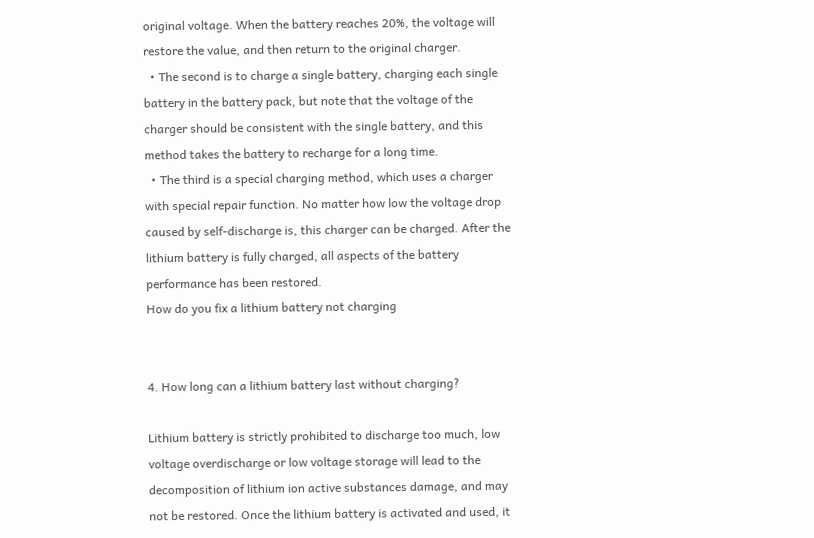original voltage. When the battery reaches 20%, the voltage will restore the value, and then return to the original charger.
  • The second is to charge a single battery, charging each single battery in the battery pack, but note that the voltage of the charger should be consistent with the single battery, and this method takes the battery to recharge for a long time.
  • The third is a special charging method, which uses a charger with special repair function. No matter how low the voltage drop caused by self-discharge is, this charger can be charged. After the lithium battery is fully charged, all aspects of the battery performance has been restored.
How do you fix a lithium battery not charging


4. How long can a lithium battery last without charging?

Lithium battery is strictly prohibited to discharge too much, low voltage overdischarge or low voltage storage will lead to the decomposition of lithium ion active substances damage, and may not be restored. Once the lithium battery is activated and used, it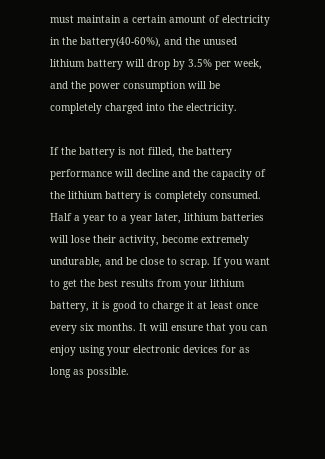must maintain a certain amount of electricity in the battery(40-60%), and the unused lithium battery will drop by 3.5% per week, and the power consumption will be completely charged into the electricity.

If the battery is not filled, the battery performance will decline and the capacity of the lithium battery is completely consumed. Half a year to a year later, lithium batteries will lose their activity, become extremely undurable, and be close to scrap. If you want to get the best results from your lithium battery, it is good to charge it at least once every six months. It will ensure that you can enjoy using your electronic devices for as long as possible.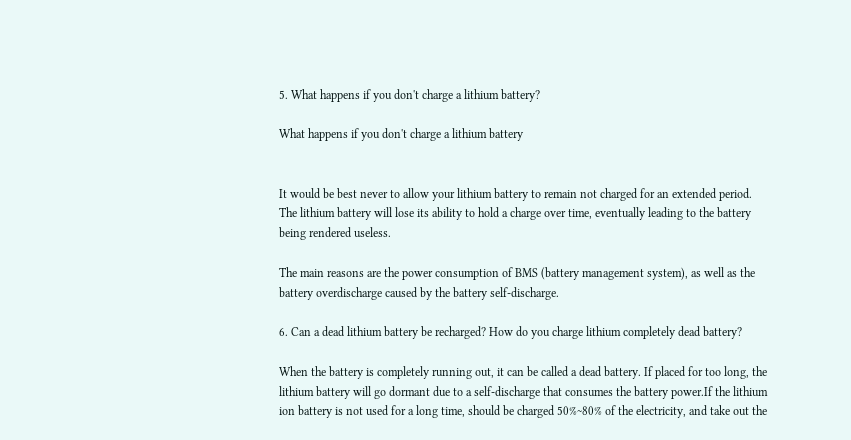5. What happens if you don't charge a lithium battery?

What happens if you don't charge a lithium battery


It would be best never to allow your lithium battery to remain not charged for an extended period. The lithium battery will lose its ability to hold a charge over time, eventually leading to the battery being rendered useless.

The main reasons are the power consumption of BMS (battery management system), as well as the battery overdischarge caused by the battery self-discharge.

6. Can a dead lithium battery be recharged? How do you charge lithium completely dead battery?

When the battery is completely running out, it can be called a dead battery. If placed for too long, the lithium battery will go dormant due to a self-discharge that consumes the battery power.If the lithium ion battery is not used for a long time, should be charged 50%~80% of the electricity, and take out the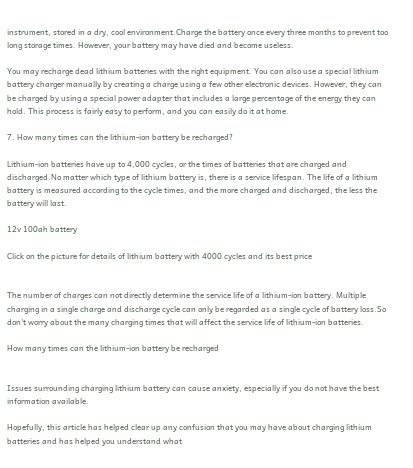instrument, stored in a dry, cool environment.Charge the battery once every three months to prevent too long storage times. However, your battery may have died and become useless.

You may recharge dead lithium batteries with the right equipment. You can also use a special lithium battery charger manually by creating a charge using a few other electronic devices. However, they can be charged by using a special power adapter that includes a large percentage of the energy they can hold. This process is fairly easy to perform, and you can easily do it at home.

7. How many times can the lithium-ion battery be recharged?

Lithium-ion batteries have up to 4,000 cycles, or the times of batteries that are charged and discharged.No matter which type of lithium battery is, there is a service lifespan. The life of a lithium battery is measured according to the cycle times, and the more charged and discharged, the less the battery will last.

12v 100ah battery

Click on the picture for details of lithium battery with 4000 cycles and its best price


The number of charges can not directly determine the service life of a lithium-ion battery. Multiple charging in a single charge and discharge cycle can only be regarded as a single cycle of battery loss.So don't worry about the many charging times that will affect the service life of lithium-ion batteries.

How many times can the lithium-ion battery be recharged


Issues surrounding charging lithium battery can cause anxiety, especially if you do not have the best information available.

Hopefully, this article has helped clear up any confusion that you may have about charging lithium batteries and has helped you understand what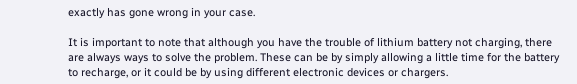exactly has gone wrong in your case.

It is important to note that although you have the trouble of lithium battery not charging, there are always ways to solve the problem. These can be by simply allowing a little time for the battery to recharge, or it could be by using different electronic devices or chargers.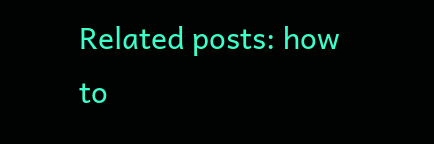Related posts: how to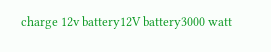charge 12v battery12V battery3000 watt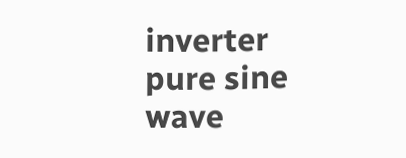inverter pure sine wave